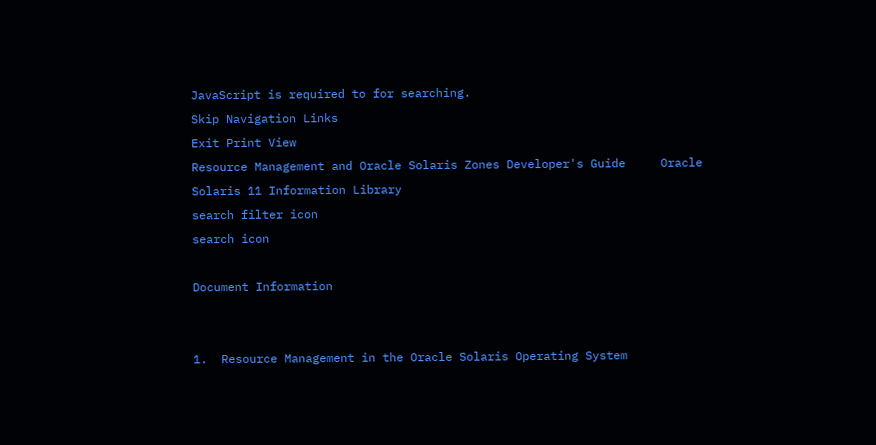JavaScript is required to for searching.
Skip Navigation Links
Exit Print View
Resource Management and Oracle Solaris Zones Developer's Guide     Oracle Solaris 11 Information Library
search filter icon
search icon

Document Information


1.  Resource Management in the Oracle Solaris Operating System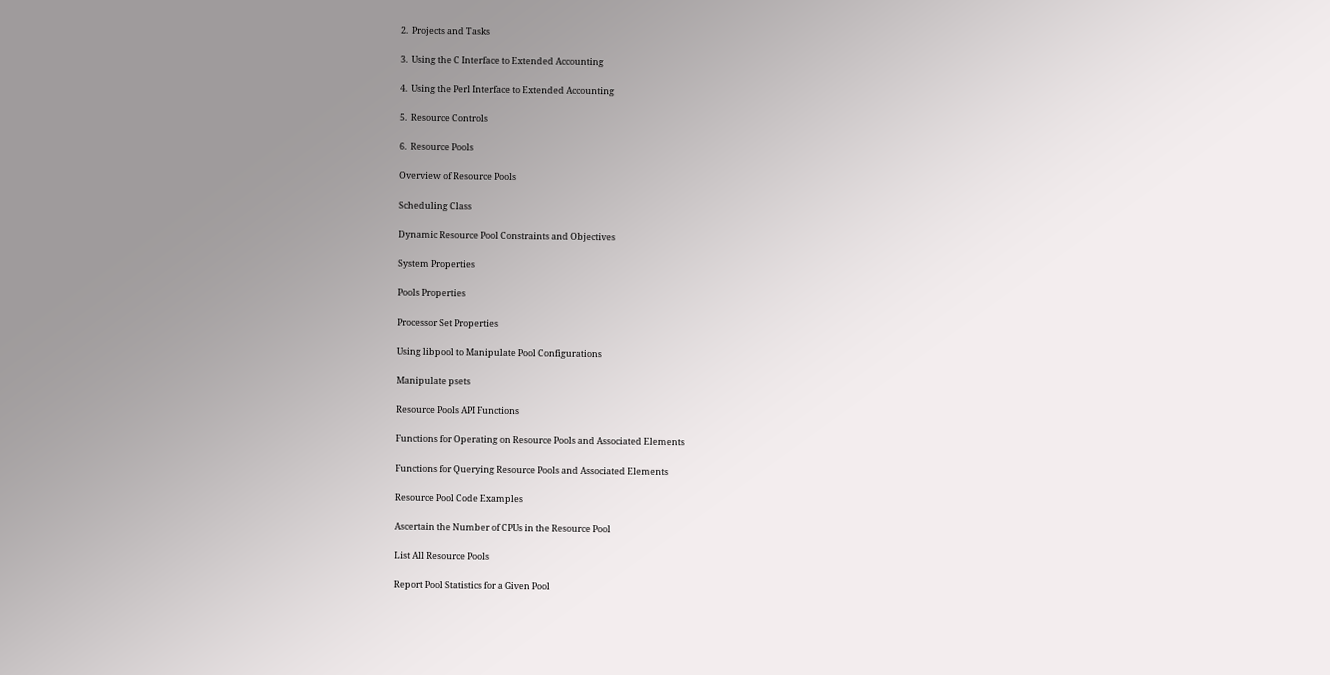2.  Projects and Tasks

3.  Using the C Interface to Extended Accounting

4.  Using the Perl Interface to Extended Accounting

5.  Resource Controls

6.  Resource Pools

Overview of Resource Pools

Scheduling Class

Dynamic Resource Pool Constraints and Objectives

System Properties

Pools Properties

Processor Set Properties

Using libpool to Manipulate Pool Configurations

Manipulate psets

Resource Pools API Functions

Functions for Operating on Resource Pools and Associated Elements

Functions for Querying Resource Pools and Associated Elements

Resource Pool Code Examples

Ascertain the Number of CPUs in the Resource Pool

List All Resource Pools

Report Pool Statistics for a Given Pool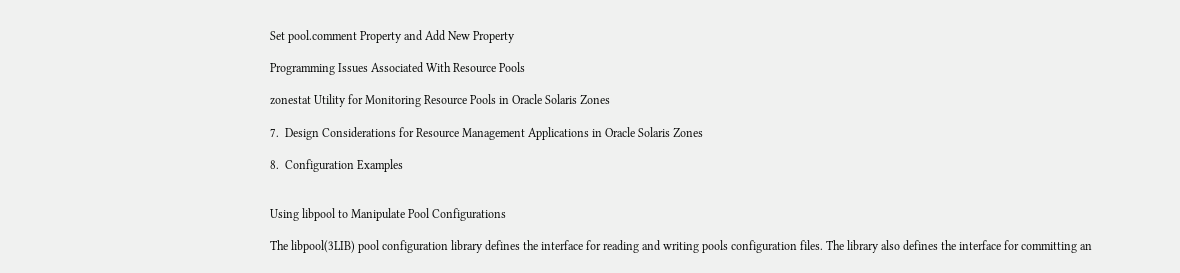Set pool.comment Property and Add New Property

Programming Issues Associated With Resource Pools

zonestat Utility for Monitoring Resource Pools in Oracle Solaris Zones

7.  Design Considerations for Resource Management Applications in Oracle Solaris Zones

8.  Configuration Examples


Using libpool to Manipulate Pool Configurations

The libpool(3LIB) pool configuration library defines the interface for reading and writing pools configuration files. The library also defines the interface for committing an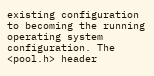existing configuration to becoming the running operating system configuration. The <pool.h> header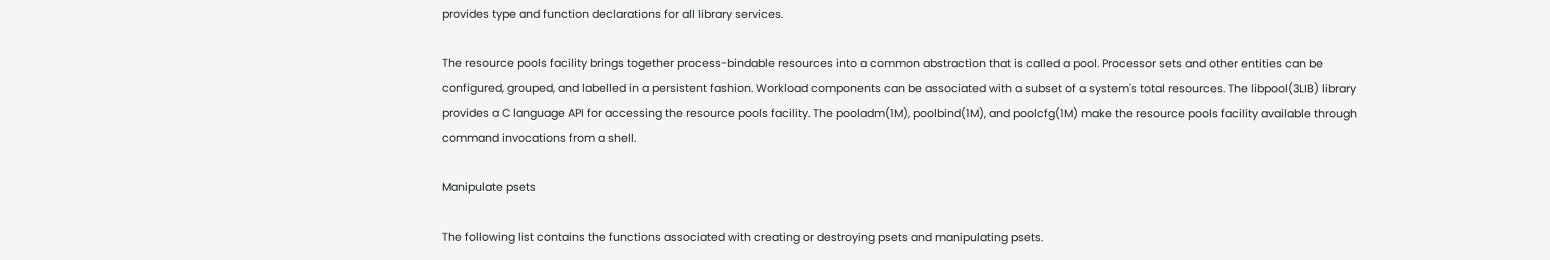provides type and function declarations for all library services.

The resource pools facility brings together process-bindable resources into a common abstraction that is called a pool. Processor sets and other entities can be configured, grouped, and labelled in a persistent fashion. Workload components can be associated with a subset of a system's total resources. The libpool(3LIB) library provides a C language API for accessing the resource pools facility. The pooladm(1M), poolbind(1M), and poolcfg(1M) make the resource pools facility available through command invocations from a shell.

Manipulate psets

The following list contains the functions associated with creating or destroying psets and manipulating psets.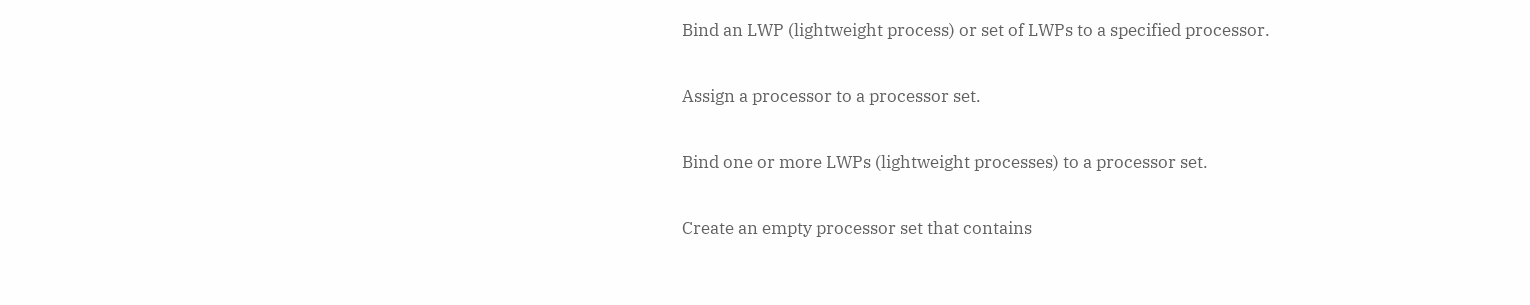Bind an LWP (lightweight process) or set of LWPs to a specified processor.


Assign a processor to a processor set.


Bind one or more LWPs (lightweight processes) to a processor set.


Create an empty processor set that contains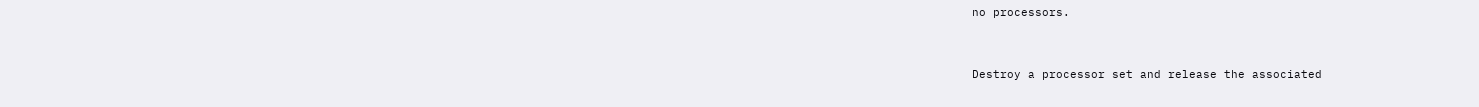no processors.


Destroy a processor set and release the associated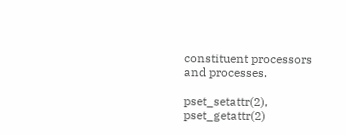constituent processors and processes.

pset_setattr(2), pset_getattr(2)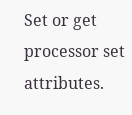Set or get processor set attributes.